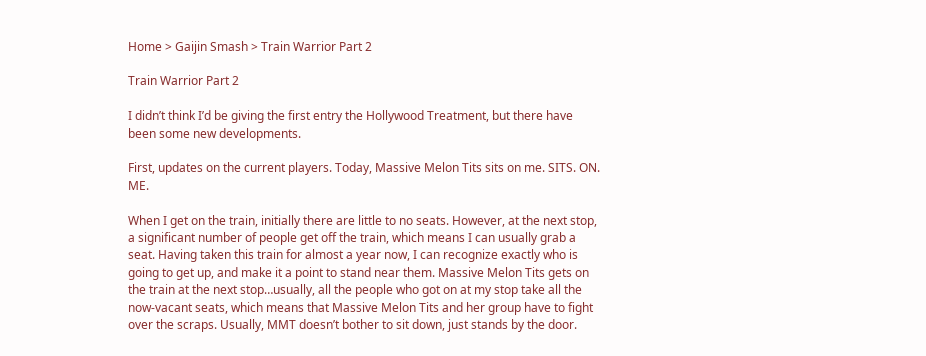Home > Gaijin Smash > Train Warrior Part 2

Train Warrior Part 2

I didn’t think I’d be giving the first entry the Hollywood Treatment, but there have been some new developments.

First, updates on the current players. Today, Massive Melon Tits sits on me. SITS. ON. ME.

When I get on the train, initially there are little to no seats. However, at the next stop, a significant number of people get off the train, which means I can usually grab a seat. Having taken this train for almost a year now, I can recognize exactly who is going to get up, and make it a point to stand near them. Massive Melon Tits gets on the train at the next stop…usually, all the people who got on at my stop take all the now-vacant seats, which means that Massive Melon Tits and her group have to fight over the scraps. Usually, MMT doesn’t bother to sit down, just stands by the door.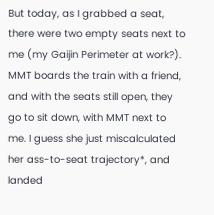But today, as I grabbed a seat, there were two empty seats next to me (my Gaijin Perimeter at work?). MMT boards the train with a friend, and with the seats still open, they go to sit down, with MMT next to me. I guess she just miscalculated her ass-to-seat trajectory*, and landed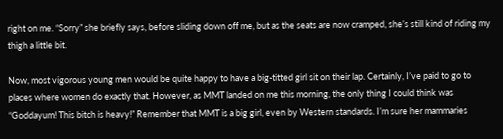right on me. “Sorry” she briefly says, before sliding down off me, but as the seats are now cramped, she’s still kind of riding my thigh a little bit.

Now, most vigorous young men would be quite happy to have a big-titted girl sit on their lap. Certainly, I’ve paid to go to places where women do exactly that. However, as MMT landed on me this morning, the only thing I could think was “Goddayum! This bitch is heavy!” Remember that MMT is a big girl, even by Western standards. I’m sure her mammaries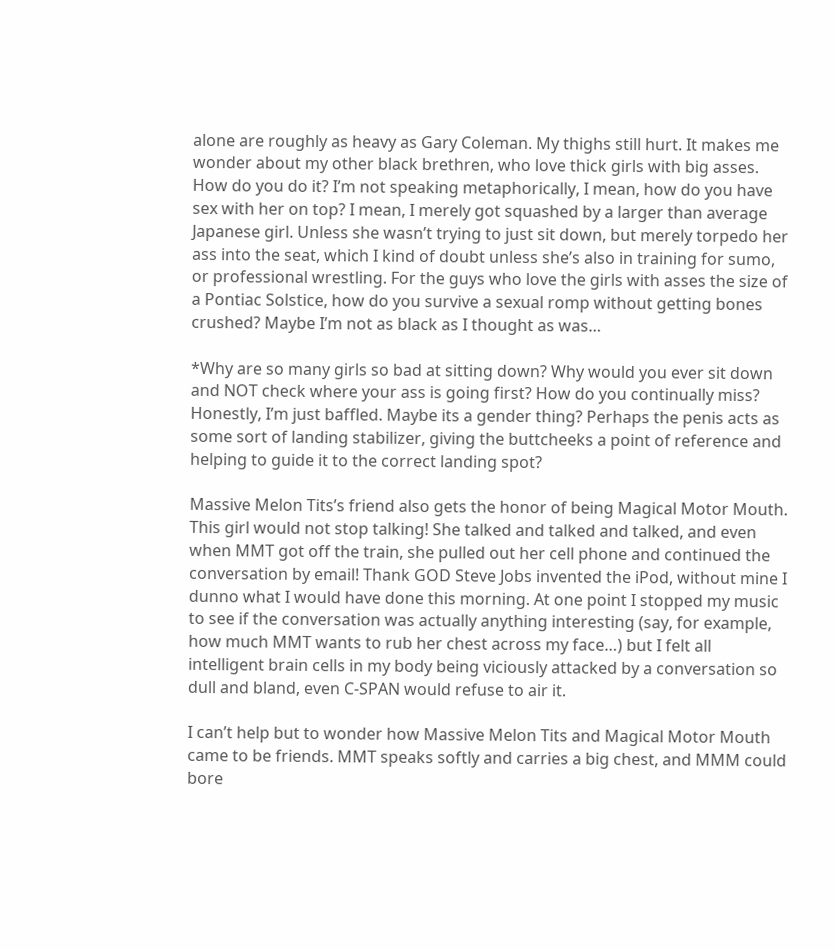alone are roughly as heavy as Gary Coleman. My thighs still hurt. It makes me wonder about my other black brethren, who love thick girls with big asses. How do you do it? I’m not speaking metaphorically, I mean, how do you have sex with her on top? I mean, I merely got squashed by a larger than average Japanese girl. Unless she wasn’t trying to just sit down, but merely torpedo her ass into the seat, which I kind of doubt unless she’s also in training for sumo, or professional wrestling. For the guys who love the girls with asses the size of a Pontiac Solstice, how do you survive a sexual romp without getting bones crushed? Maybe I’m not as black as I thought as was…

*Why are so many girls so bad at sitting down? Why would you ever sit down and NOT check where your ass is going first? How do you continually miss? Honestly, I’m just baffled. Maybe its a gender thing? Perhaps the penis acts as some sort of landing stabilizer, giving the buttcheeks a point of reference and helping to guide it to the correct landing spot?

Massive Melon Tits’s friend also gets the honor of being Magical Motor Mouth. This girl would not stop talking! She talked and talked and talked, and even when MMT got off the train, she pulled out her cell phone and continued the conversation by email! Thank GOD Steve Jobs invented the iPod, without mine I dunno what I would have done this morning. At one point I stopped my music to see if the conversation was actually anything interesting (say, for example, how much MMT wants to rub her chest across my face…) but I felt all intelligent brain cells in my body being viciously attacked by a conversation so dull and bland, even C-SPAN would refuse to air it.

I can’t help but to wonder how Massive Melon Tits and Magical Motor Mouth came to be friends. MMT speaks softly and carries a big chest, and MMM could bore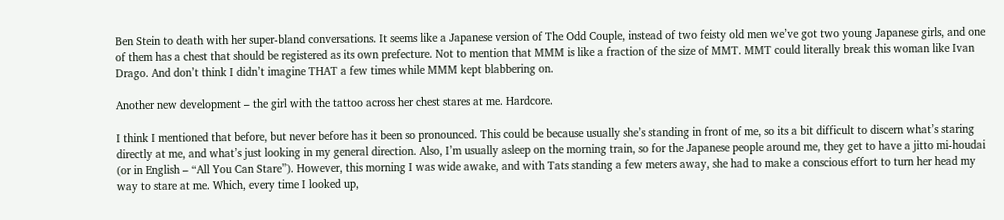Ben Stein to death with her super-bland conversations. It seems like a Japanese version of The Odd Couple, instead of two feisty old men we’ve got two young Japanese girls, and one of them has a chest that should be registered as its own prefecture. Not to mention that MMM is like a fraction of the size of MMT. MMT could literally break this woman like Ivan Drago. And don’t think I didn’t imagine THAT a few times while MMM kept blabbering on.

Another new development – the girl with the tattoo across her chest stares at me. Hardcore.

I think I mentioned that before, but never before has it been so pronounced. This could be because usually she’s standing in front of me, so its a bit difficult to discern what’s staring directly at me, and what’s just looking in my general direction. Also, I’m usually asleep on the morning train, so for the Japanese people around me, they get to have a jitto mi-houdai (or in English – “All You Can Stare”). However, this morning I was wide awake, and with Tats standing a few meters away, she had to make a conscious effort to turn her head my way to stare at me. Which, every time I looked up,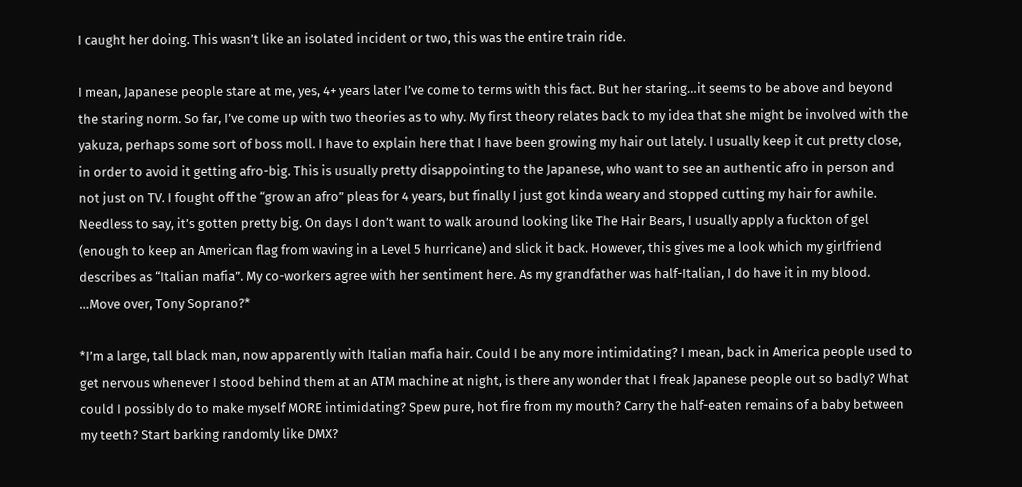I caught her doing. This wasn’t like an isolated incident or two, this was the entire train ride.

I mean, Japanese people stare at me, yes, 4+ years later I’ve come to terms with this fact. But her staring…it seems to be above and beyond the staring norm. So far, I’ve come up with two theories as to why. My first theory relates back to my idea that she might be involved with the yakuza, perhaps some sort of boss moll. I have to explain here that I have been growing my hair out lately. I usually keep it cut pretty close, in order to avoid it getting afro-big. This is usually pretty disappointing to the Japanese, who want to see an authentic afro in person and not just on TV. I fought off the “grow an afro” pleas for 4 years, but finally I just got kinda weary and stopped cutting my hair for awhile. Needless to say, it’s gotten pretty big. On days I don’t want to walk around looking like The Hair Bears, I usually apply a fuckton of gel (enough to keep an American flag from waving in a Level 5 hurricane) and slick it back. However, this gives me a look which my girlfriend describes as “Italian mafia”. My co-workers agree with her sentiment here. As my grandfather was half-Italian, I do have it in my blood. …Move over, Tony Soprano?*

*I’m a large, tall black man, now apparently with Italian mafia hair. Could I be any more intimidating? I mean, back in America people used to get nervous whenever I stood behind them at an ATM machine at night, is there any wonder that I freak Japanese people out so badly? What could I possibly do to make myself MORE intimidating? Spew pure, hot fire from my mouth? Carry the half-eaten remains of a baby between my teeth? Start barking randomly like DMX?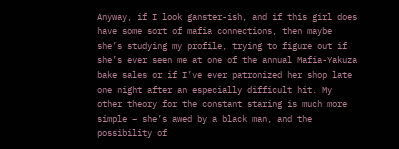Anyway, if I look ganster-ish, and if this girl does have some sort of mafia connections, then maybe she’s studying my profile, trying to figure out if she’s ever seen me at one of the annual Mafia-Yakuza bake sales or if I’ve ever patronized her shop late one night after an especially difficult hit. My other theory for the constant staring is much more simple – she’s awed by a black man, and the possibility of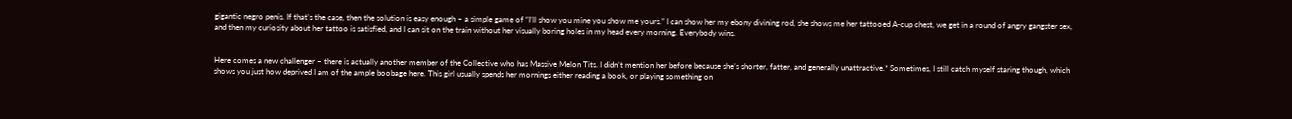gigantic negro penis. If that’s the case, then the solution is easy enough – a simple game of “I’ll show you mine you show me yours.” I can show her my ebony divining rod, she shows me her tattooed A-cup chest, we get in a round of angry gangster sex, and then my curiosity about her tattoo is satisfied, and I can sit on the train without her visually boring holes in my head every morning. Everybody wins.


Here comes a new challenger – there is actually another member of the Collective who has Massive Melon Tits. I didn’t mention her before because she’s shorter, fatter, and generally unattractive.* Sometimes, I still catch myself staring though, which shows you just how deprived I am of the ample boobage here. This girl usually spends her mornings either reading a book, or playing something on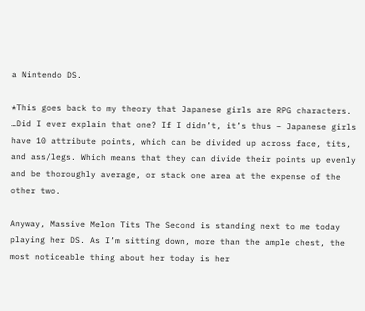a Nintendo DS.

*This goes back to my theory that Japanese girls are RPG characters. …Did I ever explain that one? If I didn’t, it’s thus – Japanese girls have 10 attribute points, which can be divided up across face, tits, and ass/legs. Which means that they can divide their points up evenly and be thoroughly average, or stack one area at the expense of the other two.

Anyway, Massive Melon Tits The Second is standing next to me today playing her DS. As I’m sitting down, more than the ample chest, the most noticeable thing about her today is her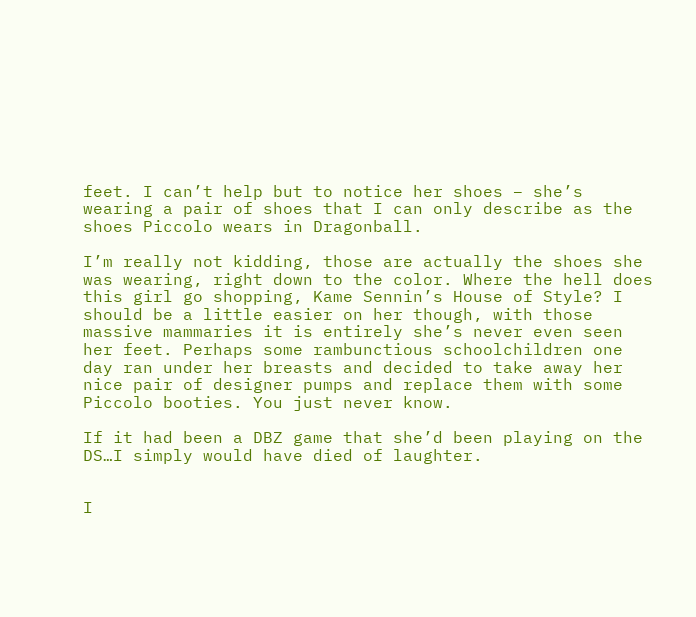feet. I can’t help but to notice her shoes – she’s wearing a pair of shoes that I can only describe as the shoes Piccolo wears in Dragonball.

I’m really not kidding, those are actually the shoes she was wearing, right down to the color. Where the hell does this girl go shopping, Kame Sennin’s House of Style? I should be a little easier on her though, with those massive mammaries it is entirely she’s never even seen her feet. Perhaps some rambunctious schoolchildren one day ran under her breasts and decided to take away her nice pair of designer pumps and replace them with some Piccolo booties. You just never know.

If it had been a DBZ game that she’d been playing on the DS…I simply would have died of laughter.


I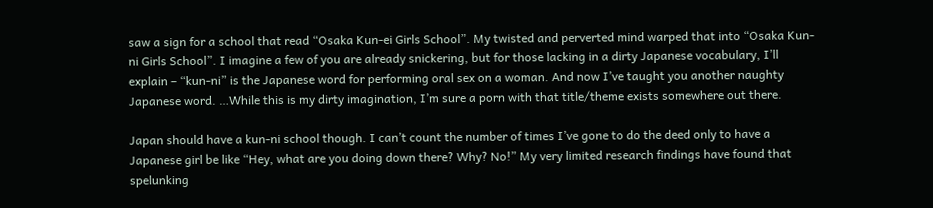saw a sign for a school that read “Osaka Kun-ei Girls School”. My twisted and perverted mind warped that into “Osaka Kun-ni Girls School”. I imagine a few of you are already snickering, but for those lacking in a dirty Japanese vocabulary, I’ll explain – “kun-ni” is the Japanese word for performing oral sex on a woman. And now I’ve taught you another naughty Japanese word. …While this is my dirty imagination, I’m sure a porn with that title/theme exists somewhere out there.

Japan should have a kun-ni school though. I can’t count the number of times I’ve gone to do the deed only to have a Japanese girl be like “Hey, what are you doing down there? Why? No!” My very limited research findings have found that spelunking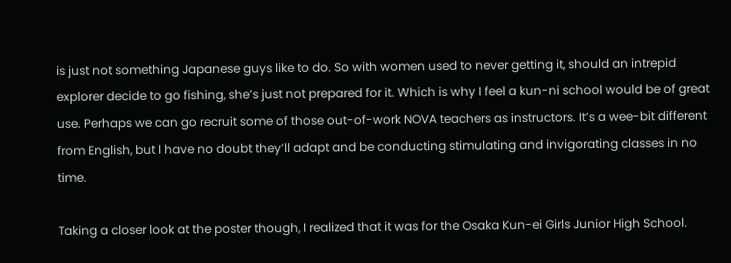is just not something Japanese guys like to do. So with women used to never getting it, should an intrepid explorer decide to go fishing, she’s just not prepared for it. Which is why I feel a kun-ni school would be of great use. Perhaps we can go recruit some of those out-of-work NOVA teachers as instructors. It’s a wee-bit different from English, but I have no doubt they’ll adapt and be conducting stimulating and invigorating classes in no time.

Taking a closer look at the poster though, I realized that it was for the Osaka Kun-ei Girls Junior High School.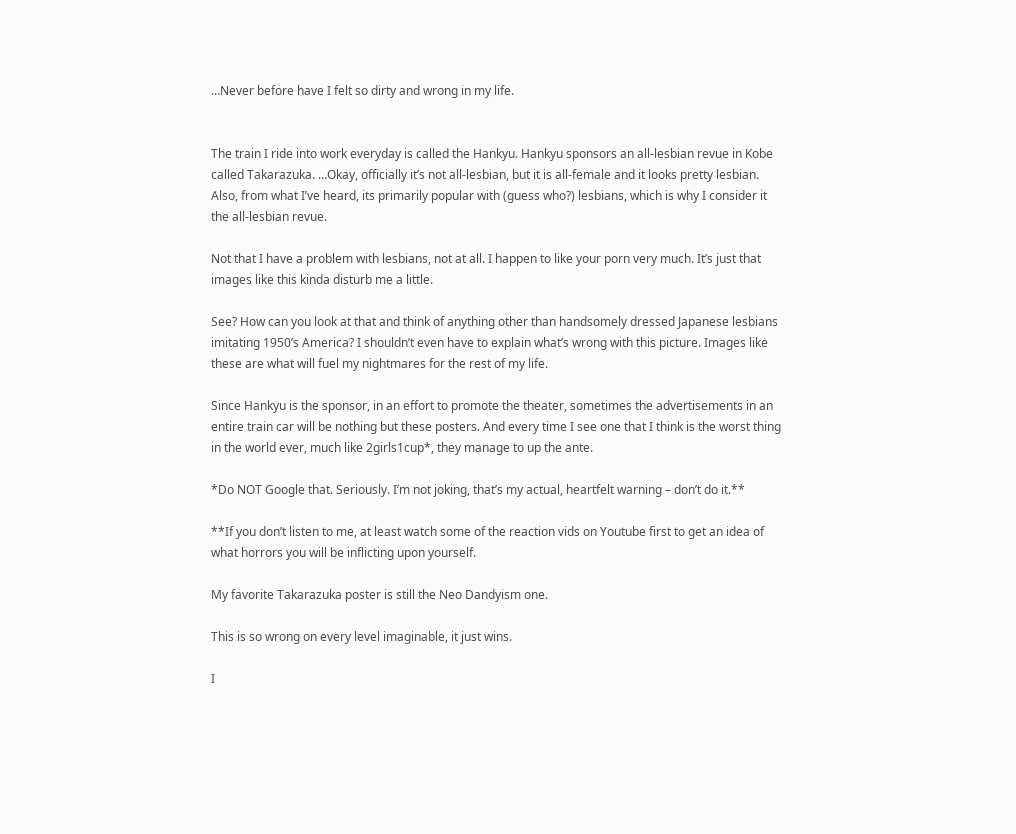…Never before have I felt so dirty and wrong in my life.


The train I ride into work everyday is called the Hankyu. Hankyu sponsors an all-lesbian revue in Kobe called Takarazuka. …Okay, officially it’s not all-lesbian, but it is all-female and it looks pretty lesbian. Also, from what I’ve heard, its primarily popular with (guess who?) lesbians, which is why I consider it the all-lesbian revue.

Not that I have a problem with lesbians, not at all. I happen to like your porn very much. It’s just that images like this kinda disturb me a little.

See? How can you look at that and think of anything other than handsomely dressed Japanese lesbians imitating 1950’s America? I shouldn’t even have to explain what’s wrong with this picture. Images like these are what will fuel my nightmares for the rest of my life.

Since Hankyu is the sponsor, in an effort to promote the theater, sometimes the advertisements in an entire train car will be nothing but these posters. And every time I see one that I think is the worst thing in the world ever, much like 2girls1cup*, they manage to up the ante.

*Do NOT Google that. Seriously. I’m not joking, that’s my actual, heartfelt warning – don’t do it.**

**If you don’t listen to me, at least watch some of the reaction vids on Youtube first to get an idea of what horrors you will be inflicting upon yourself.

My favorite Takarazuka poster is still the Neo Dandyism one.

This is so wrong on every level imaginable, it just wins.

I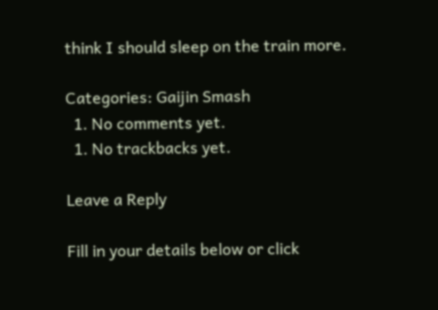think I should sleep on the train more.

Categories: Gaijin Smash
  1. No comments yet.
  1. No trackbacks yet.

Leave a Reply

Fill in your details below or click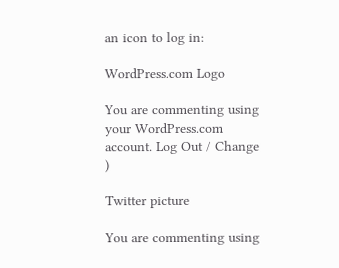an icon to log in:

WordPress.com Logo

You are commenting using your WordPress.com account. Log Out / Change )

Twitter picture

You are commenting using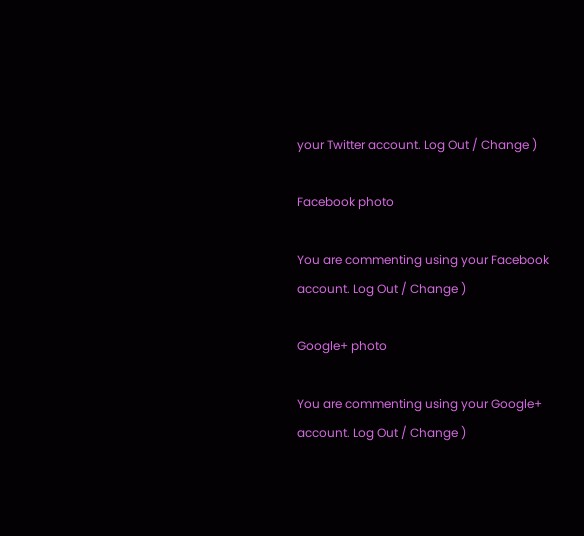your Twitter account. Log Out / Change )

Facebook photo

You are commenting using your Facebook account. Log Out / Change )

Google+ photo

You are commenting using your Google+ account. Log Out / Change )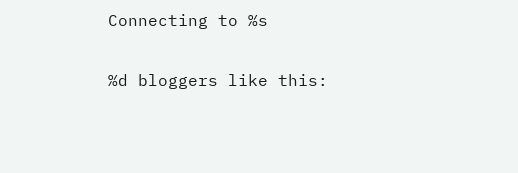Connecting to %s

%d bloggers like this: